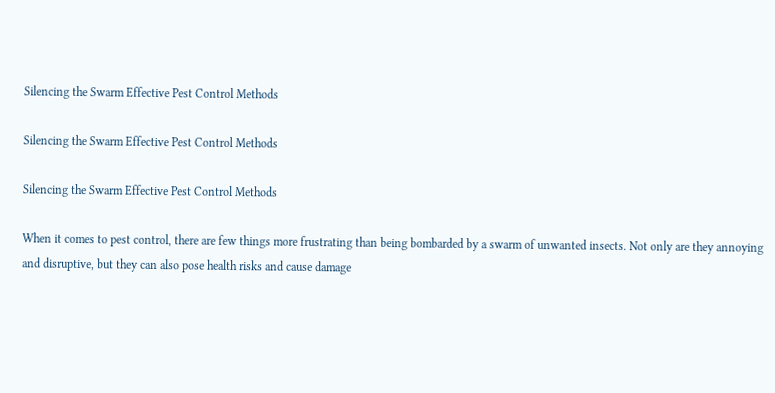Silencing the Swarm Effective Pest Control Methods

Silencing the Swarm Effective Pest Control Methods

Silencing the Swarm Effective Pest Control Methods

When it comes to pest control, there are few things more frustrating than being bombarded by a swarm of unwanted insects. Not only are they annoying and disruptive, but they can also pose health risks and cause damage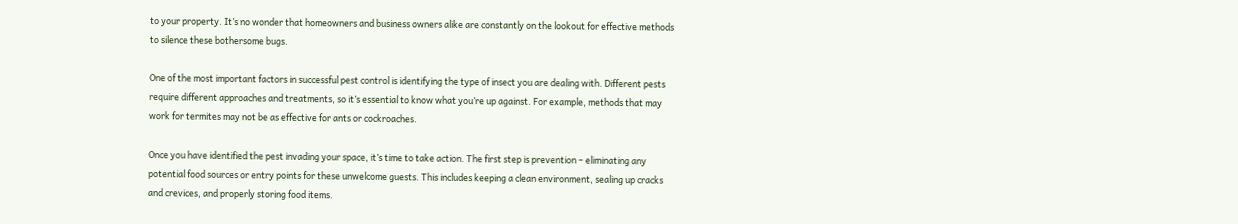to your property. It’s no wonder that homeowners and business owners alike are constantly on the lookout for effective methods to silence these bothersome bugs.

One of the most important factors in successful pest control is identifying the type of insect you are dealing with. Different pests require different approaches and treatments, so it’s essential to know what you’re up against. For example, methods that may work for termites may not be as effective for ants or cockroaches.

Once you have identified the pest invading your space, it’s time to take action. The first step is prevention – eliminating any potential food sources or entry points for these unwelcome guests. This includes keeping a clean environment, sealing up cracks and crevices, and properly storing food items.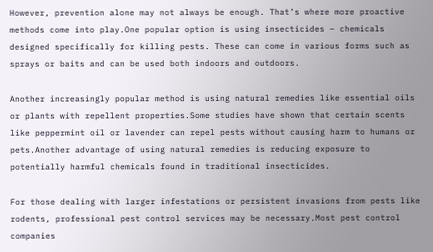However, prevention alone may not always be enough. That’s where more proactive methods come into play.One popular option is using insecticides – chemicals designed specifically for killing pests. These can come in various forms such as sprays or baits and can be used both indoors and outdoors.

Another increasingly popular method is using natural remedies like essential oils or plants with repellent properties.Some studies have shown that certain scents like peppermint oil or lavender can repel pests without causing harm to humans or pets.Another advantage of using natural remedies is reducing exposure to potentially harmful chemicals found in traditional insecticides.

For those dealing with larger infestations or persistent invasions from pests like rodents, professional pest control services may be necessary.Most pest control companies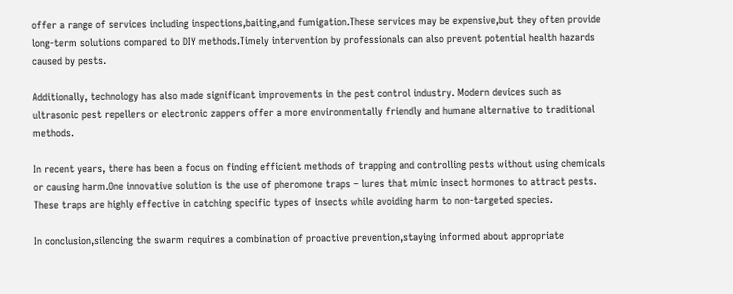offer a range of services including inspections,baiting,and fumigation.These services may be expensive,but they often provide long-term solutions compared to DIY methods.Timely intervention by professionals can also prevent potential health hazards caused by pests.

Additionally, technology has also made significant improvements in the pest control industry. Modern devices such as ultrasonic pest repellers or electronic zappers offer a more environmentally friendly and humane alternative to traditional methods.

In recent years, there has been a focus on finding efficient methods of trapping and controlling pests without using chemicals or causing harm.One innovative solution is the use of pheromone traps – lures that mimic insect hormones to attract pests. These traps are highly effective in catching specific types of insects while avoiding harm to non-targeted species.

In conclusion,silencing the swarm requires a combination of proactive prevention,staying informed about appropriate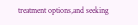treatment options,and seeking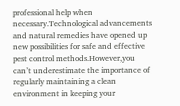professional help when necessary.Technological advancements and natural remedies have opened up new possibilities for safe and effective pest control methods.However,you can’t underestimate the importance of regularly maintaining a clean environment in keeping your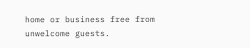home or business free from unwelcome guests.